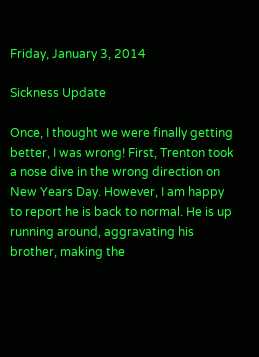Friday, January 3, 2014

Sickness Update

Once, I thought we were finally getting better, I was wrong! First, Trenton took a nose dive in the wrong direction on New Years Day. However, I am happy to report he is back to normal. He is up running around, aggravating his brother, making the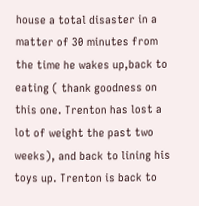house a total disaster in a matter of 30 minutes from the time he wakes up,back to eating ( thank goodness on this one. Trenton has lost a lot of weight the past two weeks), and back to lining his toys up. Trenton is back to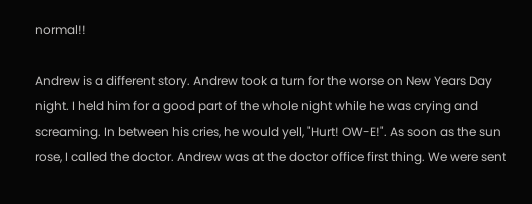normal!!

Andrew is a different story. Andrew took a turn for the worse on New Years Day night. I held him for a good part of the whole night while he was crying and screaming. In between his cries, he would yell, "Hurt! OW-E!". As soon as the sun rose, I called the doctor. Andrew was at the doctor office first thing. We were sent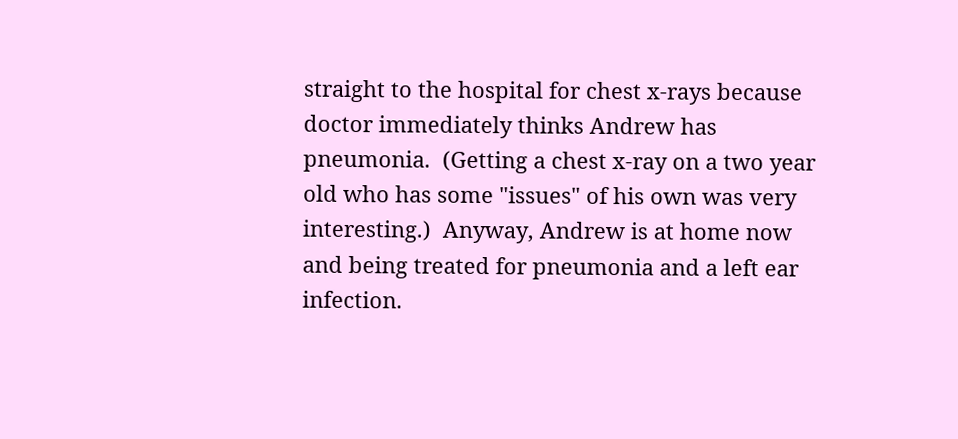straight to the hospital for chest x-rays because doctor immediately thinks Andrew has pneumonia.  (Getting a chest x-ray on a two year old who has some "issues" of his own was very interesting.)  Anyway, Andrew is at home now and being treated for pneumonia and a left ear infection.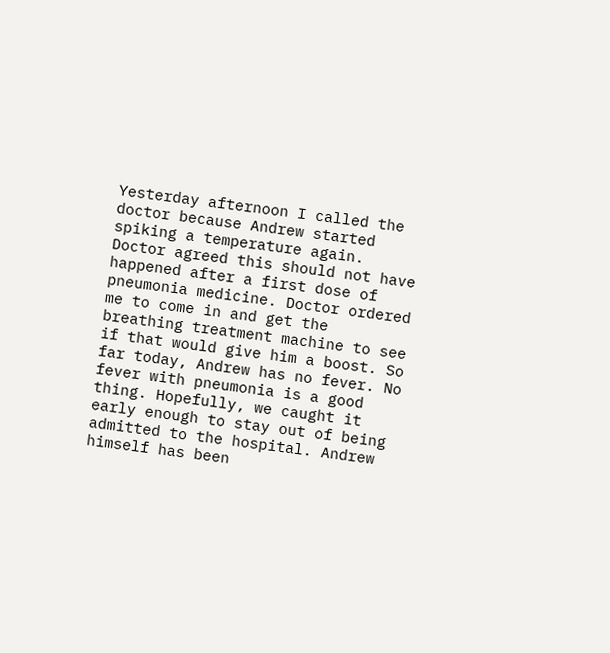Yesterday afternoon I called the doctor because Andrew started spiking a temperature again. Doctor agreed this should not have  happened after a first dose of pneumonia medicine. Doctor ordered me to come in and get the breathing treatment machine to see if that would give him a boost. So far today, Andrew has no fever. No fever with pneumonia is a good thing. Hopefully, we caught it early enough to stay out of being admitted to the hospital. Andrew himself has been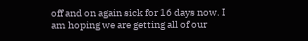off and on again sick for 16 days now. I am hoping we are getting all of our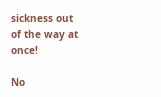sickness out of the way at once!

No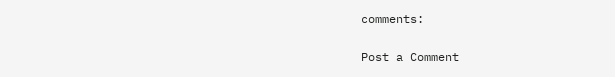comments:

Post a Comment